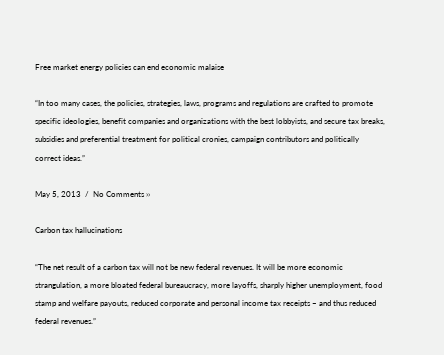Free market energy policies can end economic malaise

“In too many cases, the policies, strategies, laws, programs and regulations are crafted to promote specific ideologies, benefit companies and organizations with the best lobbyists, and secure tax breaks, subsidies and preferential treatment for political cronies, campaign contributors and politically correct ideas.”

May 5, 2013  /  No Comments ››

Carbon tax hallucinations

“The net result of a carbon tax will not be new federal revenues. It will be more economic strangulation, a more bloated federal bureaucracy, more layoffs, sharply higher unemployment, food stamp and welfare payouts, reduced corporate and personal income tax receipts – and thus reduced federal revenues.”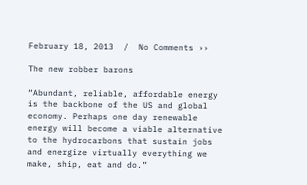February 18, 2013  /  No Comments ››

The new robber barons

“Abundant, reliable, affordable energy is the backbone of the US and global economy. Perhaps one day renewable energy will become a viable alternative to the hydrocarbons that sustain jobs and energize virtually everything we make, ship, eat and do.”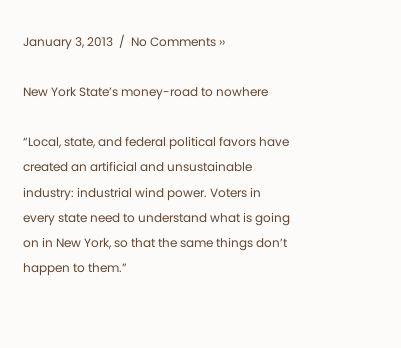January 3, 2013  /  No Comments ››

New York State’s money-road to nowhere

“Local, state, and federal political favors have created an artificial and unsustainable industry: industrial wind power. Voters in every state need to understand what is going on in New York, so that the same things don’t happen to them.”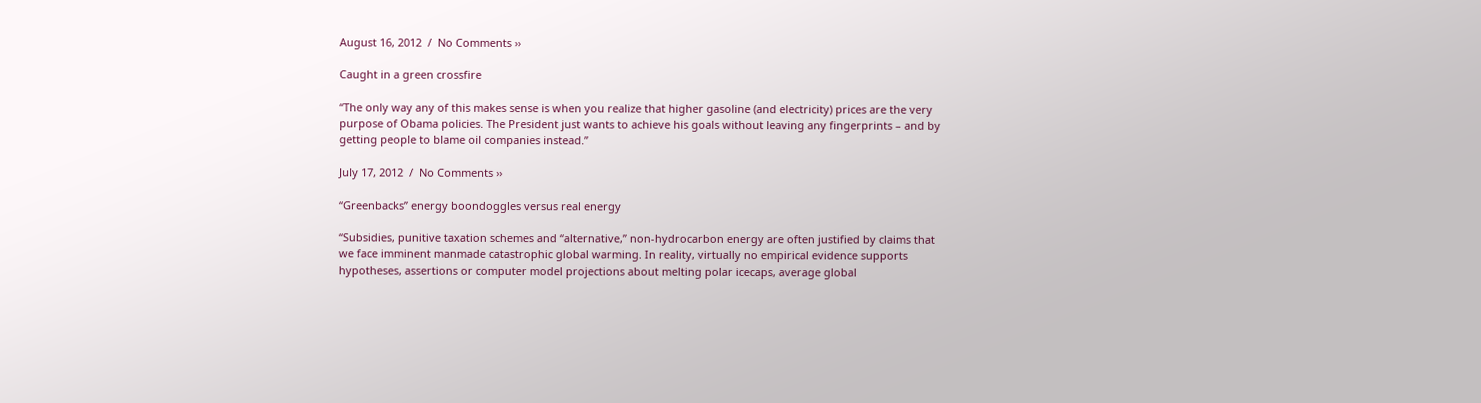August 16, 2012  /  No Comments ››

Caught in a green crossfire

“The only way any of this makes sense is when you realize that higher gasoline (and electricity) prices are the very purpose of Obama policies. The President just wants to achieve his goals without leaving any fingerprints – and by getting people to blame oil companies instead.”

July 17, 2012  /  No Comments ››

“Greenbacks” energy boondoggles versus real energy

“Subsidies, punitive taxation schemes and “alternative,” non-hydrocarbon energy are often justified by claims that we face imminent manmade catastrophic global warming. In reality, virtually no empirical evidence supports hypotheses, assertions or computer model projections about melting polar icecaps, average global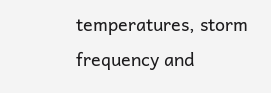temperatures, storm frequency and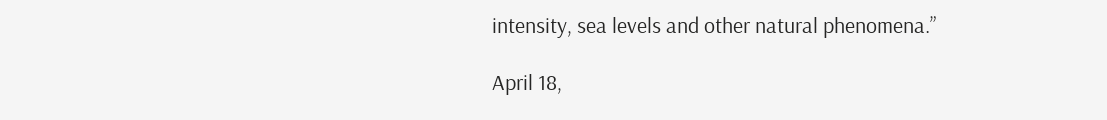intensity, sea levels and other natural phenomena.”

April 18,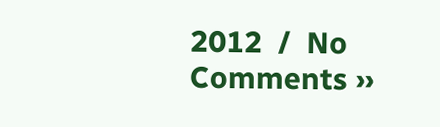2012  /  No Comments ››